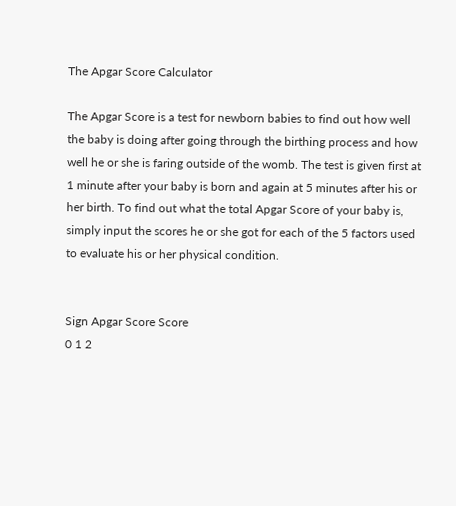The Apgar Score Calculator

The Apgar Score is a test for newborn babies to find out how well the baby is doing after going through the birthing process and how well he or she is faring outside of the womb. The test is given first at 1 minute after your baby is born and again at 5 minutes after his or her birth. To find out what the total Apgar Score of your baby is, simply input the scores he or she got for each of the 5 factors used to evaluate his or her physical condition.


Sign Apgar Score Score
0 1 2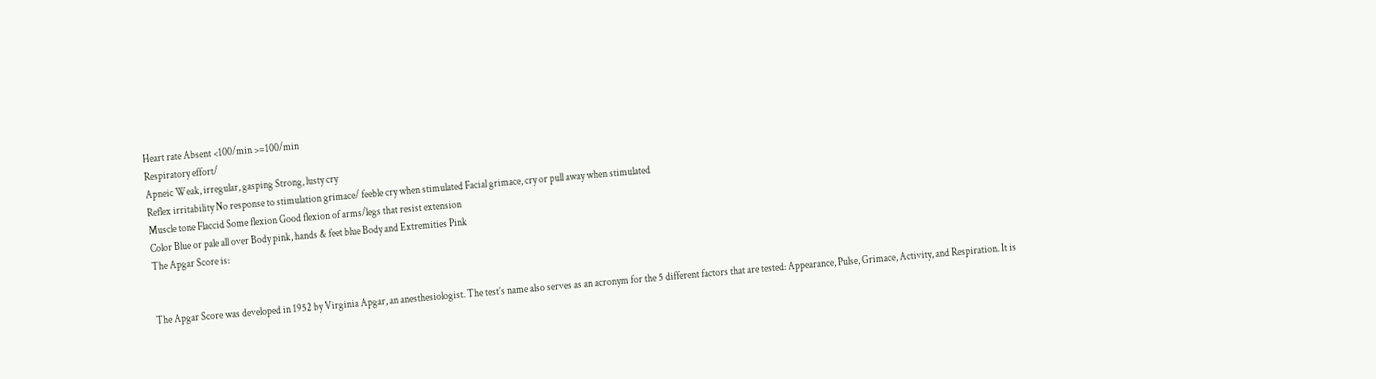Heart rate Absent <100/min >=100/min
Respiratory effort/
Apneic Weak, irregular, gasping Strong, lusty cry
Reflex irritability No response to stimulation grimace/ feeble cry when stimulated Facial grimace, cry or pull away when stimulated
Muscle tone Flaccid Some flexion Good flexion of arms/legs that resist extension
Color Blue or pale all over Body pink, hands & feet blue Body and Extremities Pink
The Apgar Score is:


The Apgar Score was developed in 1952 by Virginia Apgar, an anesthesiologist. The test’s name also serves as an acronym for the 5 different factors that are tested: Appearance, Pulse, Grimace, Activity, and Respiration. It is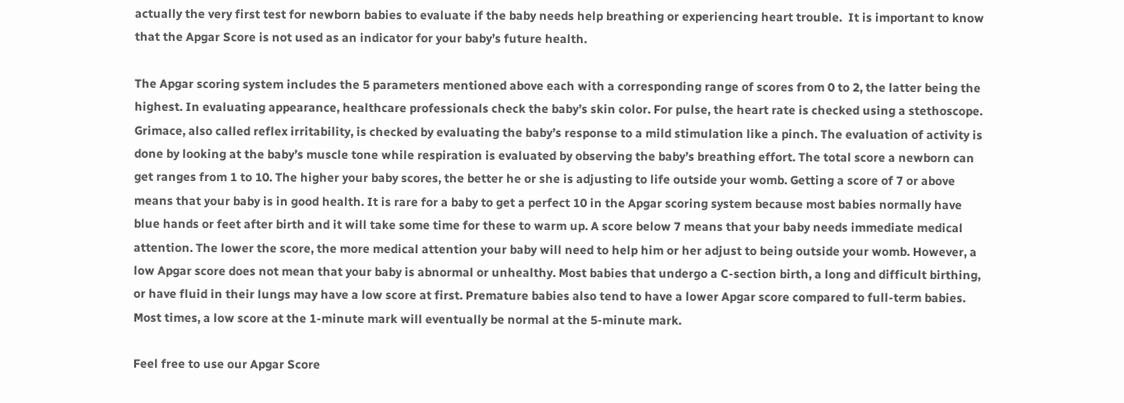actually the very first test for newborn babies to evaluate if the baby needs help breathing or experiencing heart trouble.  It is important to know that the Apgar Score is not used as an indicator for your baby’s future health.

The Apgar scoring system includes the 5 parameters mentioned above each with a corresponding range of scores from 0 to 2, the latter being the highest. In evaluating appearance, healthcare professionals check the baby’s skin color. For pulse, the heart rate is checked using a stethoscope. Grimace, also called reflex irritability, is checked by evaluating the baby’s response to a mild stimulation like a pinch. The evaluation of activity is done by looking at the baby’s muscle tone while respiration is evaluated by observing the baby’s breathing effort. The total score a newborn can get ranges from 1 to 10. The higher your baby scores, the better he or she is adjusting to life outside your womb. Getting a score of 7 or above means that your baby is in good health. It is rare for a baby to get a perfect 10 in the Apgar scoring system because most babies normally have blue hands or feet after birth and it will take some time for these to warm up. A score below 7 means that your baby needs immediate medical attention. The lower the score, the more medical attention your baby will need to help him or her adjust to being outside your womb. However, a low Apgar score does not mean that your baby is abnormal or unhealthy. Most babies that undergo a C-section birth, a long and difficult birthing, or have fluid in their lungs may have a low score at first. Premature babies also tend to have a lower Apgar score compared to full-term babies. Most times, a low score at the 1-minute mark will eventually be normal at the 5-minute mark.

Feel free to use our Apgar Score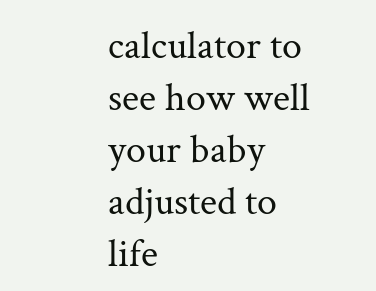calculator to see how well your baby adjusted to life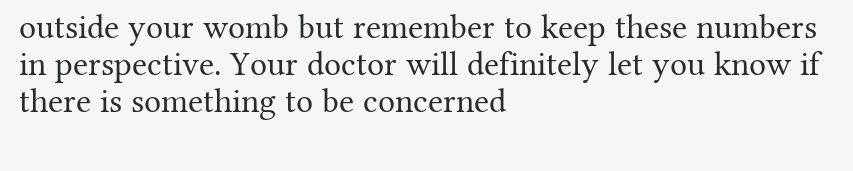outside your womb but remember to keep these numbers in perspective. Your doctor will definitely let you know if there is something to be concerned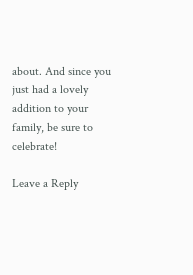about. And since you just had a lovely addition to your family, be sure to celebrate!

Leave a Reply